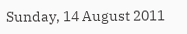Sunday, 14 August 2011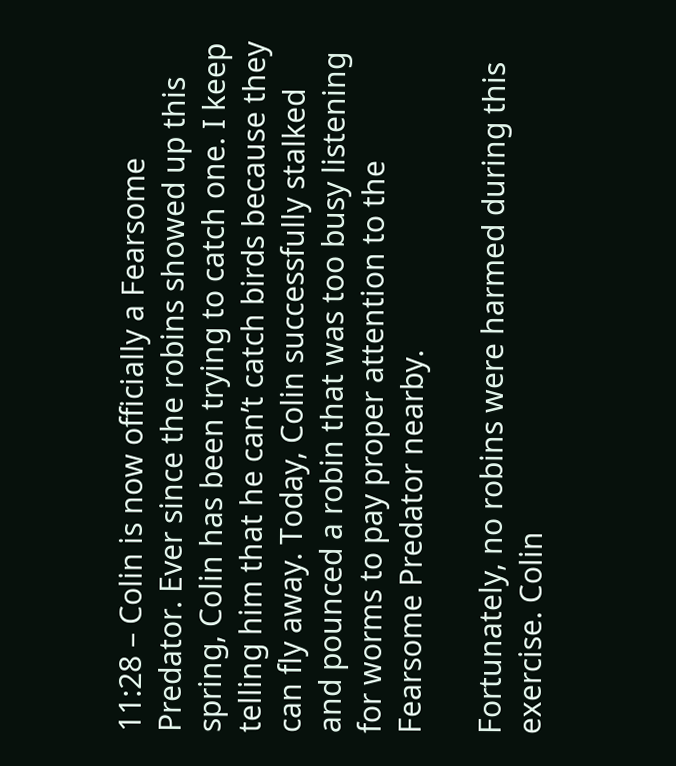11:28 – Colin is now officially a Fearsome Predator. Ever since the robins showed up this spring, Colin has been trying to catch one. I keep telling him that he can’t catch birds because they can fly away. Today, Colin successfully stalked and pounced a robin that was too busy listening for worms to pay proper attention to the Fearsome Predator nearby.

Fortunately, no robins were harmed during this exercise. Colin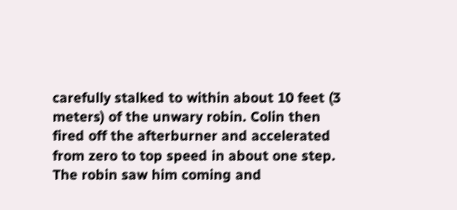carefully stalked to within about 10 feet (3 meters) of the unwary robin. Colin then fired off the afterburner and accelerated from zero to top speed in about one step. The robin saw him coming and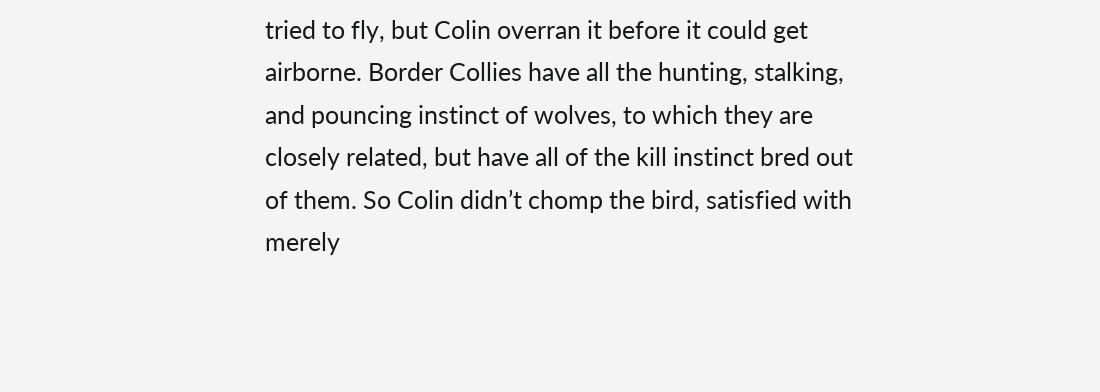tried to fly, but Colin overran it before it could get airborne. Border Collies have all the hunting, stalking, and pouncing instinct of wolves, to which they are closely related, but have all of the kill instinct bred out of them. So Colin didn’t chomp the bird, satisfied with merely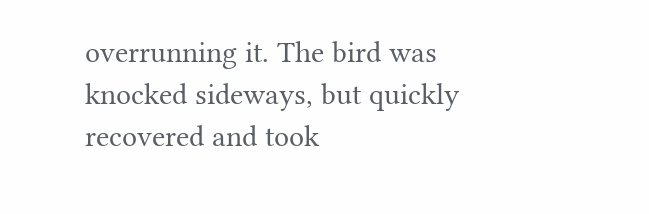overrunning it. The bird was knocked sideways, but quickly recovered and took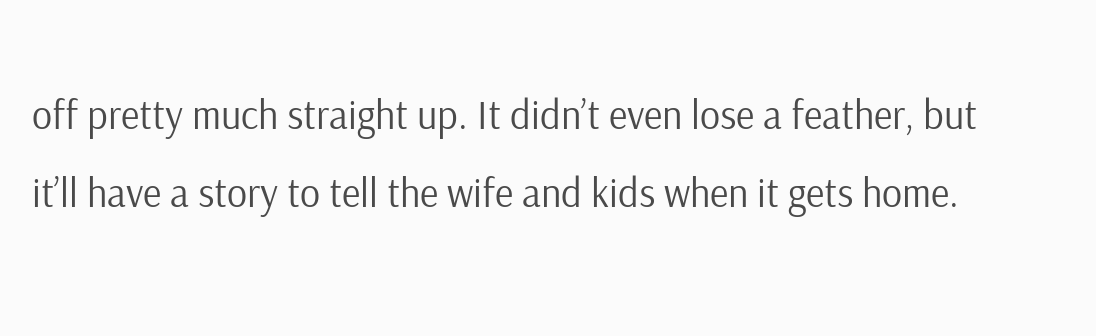off pretty much straight up. It didn’t even lose a feather, but it’ll have a story to tell the wife and kids when it gets home.